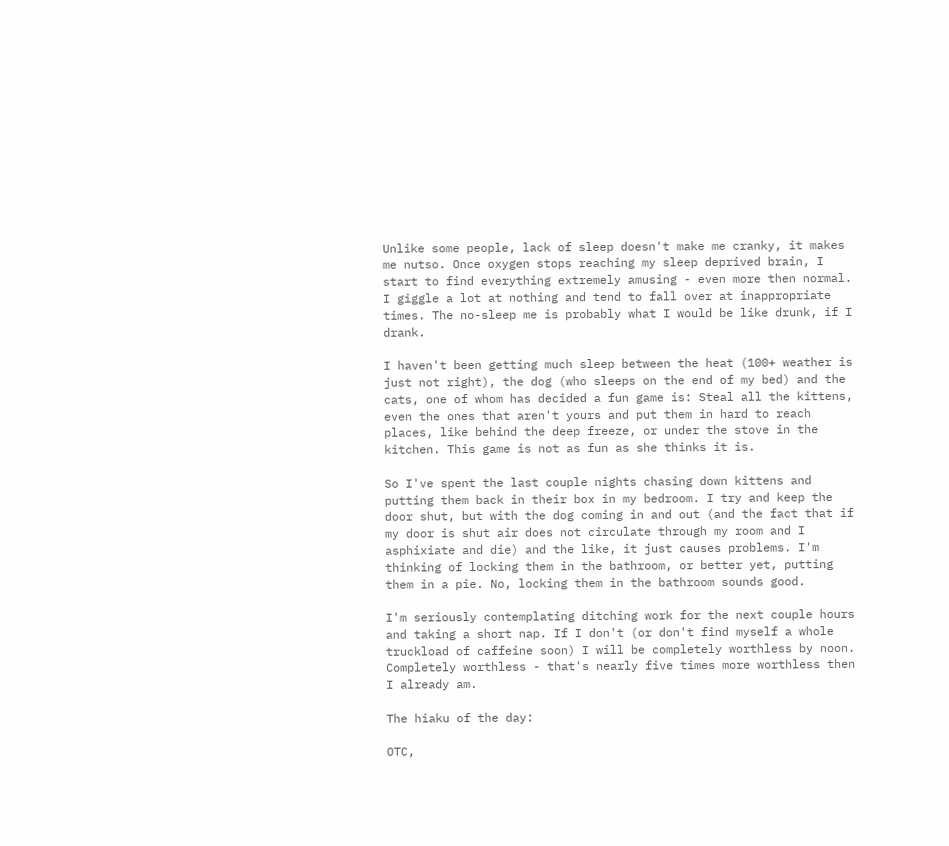Unlike some people, lack of sleep doesn't make me cranky, it makes me nutso. Once oxygen stops reaching my sleep deprived brain, I start to find everything extremely amusing - even more then normal. I giggle a lot at nothing and tend to fall over at inappropriate times. The no-sleep me is probably what I would be like drunk, if I drank.

I haven't been getting much sleep between the heat (100+ weather is just not right), the dog (who sleeps on the end of my bed) and the cats, one of whom has decided a fun game is: Steal all the kittens, even the ones that aren't yours and put them in hard to reach places, like behind the deep freeze, or under the stove in the kitchen. This game is not as fun as she thinks it is.

So I've spent the last couple nights chasing down kittens and putting them back in their box in my bedroom. I try and keep the door shut, but with the dog coming in and out (and the fact that if my door is shut air does not circulate through my room and I asphixiate and die) and the like, it just causes problems. I'm thinking of locking them in the bathroom, or better yet, putting them in a pie. No, locking them in the bathroom sounds good.

I'm seriously contemplating ditching work for the next couple hours and taking a short nap. If I don't (or don't find myself a whole truckload of caffeine soon) I will be completely worthless by noon. Completely worthless - that's nearly five times more worthless then I already am.

The hiaku of the day:

OTC,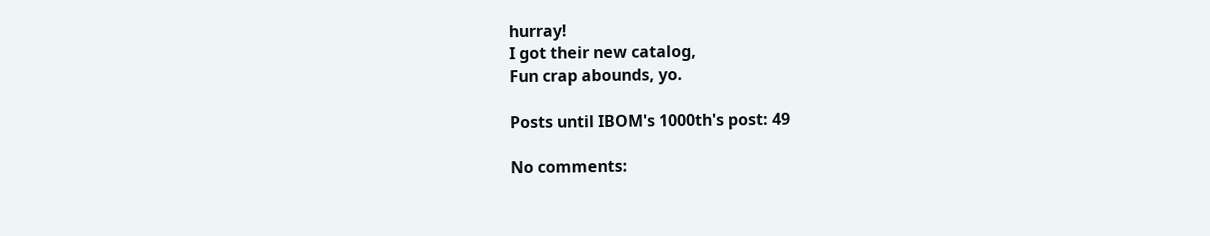hurray!
I got their new catalog,
Fun crap abounds, yo.

Posts until IBOM's 1000th's post: 49

No comments: